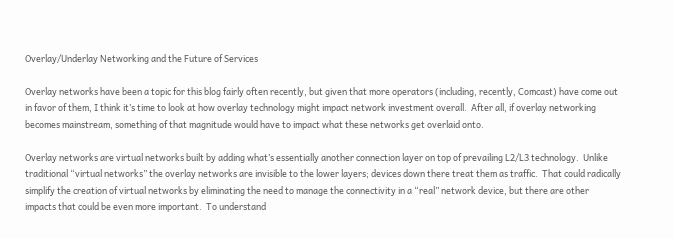Overlay/Underlay Networking and the Future of Services

Overlay networks have been a topic for this blog fairly often recently, but given that more operators (including, recently, Comcast) have come out in favor of them, I think it’s time to look at how overlay technology might impact network investment overall.  After all, if overlay networking becomes mainstream, something of that magnitude would have to impact what these networks get overlaid onto.

Overlay networks are virtual networks built by adding what’s essentially another connection layer on top of prevailing L2/L3 technology.  Unlike traditional “virtual networks” the overlay networks are invisible to the lower layers; devices down there treat them as traffic.  That could radically simplify the creation of virtual networks by eliminating the need to manage the connectivity in a “real” network device, but there are other impacts that could be even more important.  To understand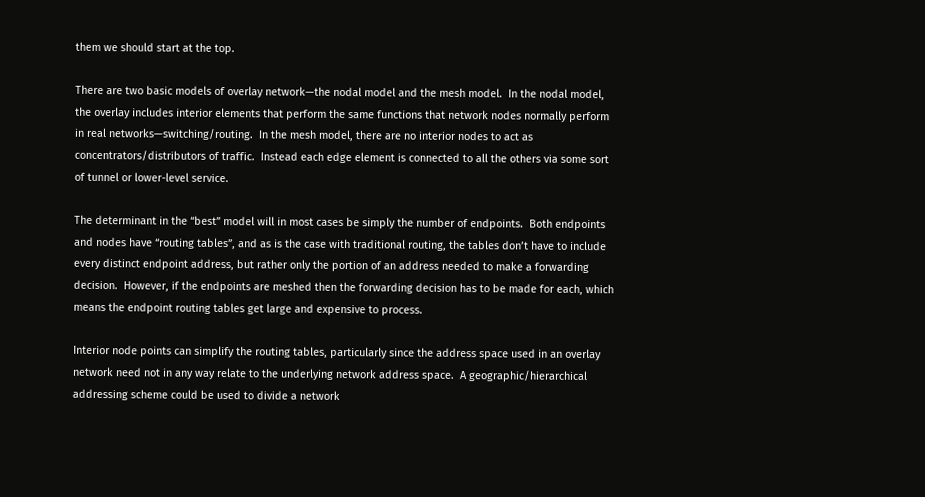them we should start at the top.

There are two basic models of overlay network—the nodal model and the mesh model.  In the nodal model, the overlay includes interior elements that perform the same functions that network nodes normally perform in real networks—switching/routing.  In the mesh model, there are no interior nodes to act as concentrators/distributors of traffic.  Instead each edge element is connected to all the others via some sort of tunnel or lower-level service.

The determinant in the “best” model will in most cases be simply the number of endpoints.  Both endpoints and nodes have “routing tables”, and as is the case with traditional routing, the tables don’t have to include every distinct endpoint address, but rather only the portion of an address needed to make a forwarding decision.  However, if the endpoints are meshed then the forwarding decision has to be made for each, which means the endpoint routing tables get large and expensive to process.

Interior node points can simplify the routing tables, particularly since the address space used in an overlay network need not in any way relate to the underlying network address space.  A geographic/hierarchical addressing scheme could be used to divide a network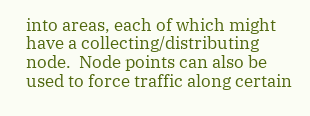into areas, each of which might have a collecting/distributing node.  Node points can also be used to force traffic along certain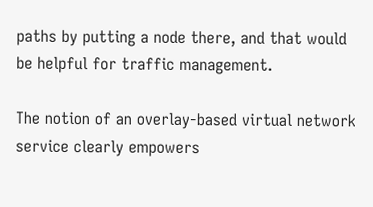paths by putting a node there, and that would be helpful for traffic management.

The notion of an overlay-based virtual network service clearly empowers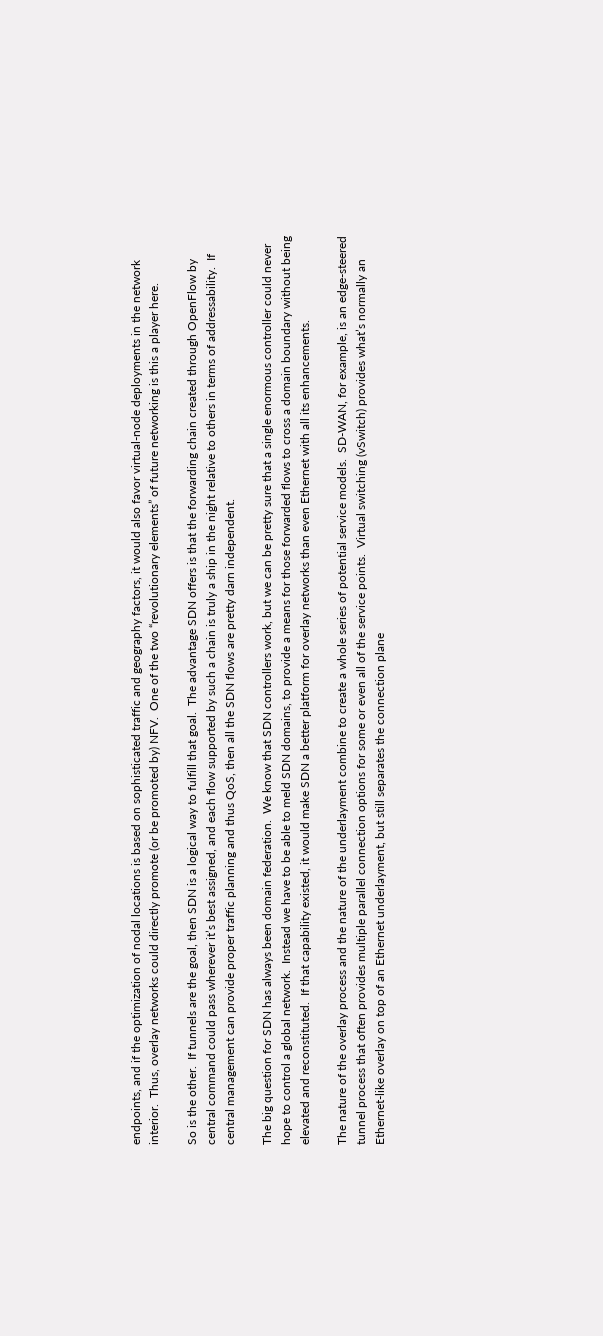endpoints, and if the optimization of nodal locations is based on sophisticated traffic and geography factors, it would also favor virtual-node deployments in the network interior.  Thus, overlay networks could directly promote (or be promoted by) NFV.  One of the two “revolutionary elements” of future networking is this a player here.

So is the other.  If tunnels are the goal, then SDN is a logical way to fulfill that goal.  The advantage SDN offers is that the forwarding chain created through OpenFlow by central command could pass wherever it’s best assigned, and each flow supported by such a chain is truly a ship in the night relative to others in terms of addressability.  If central management can provide proper traffic planning and thus QoS, then all the SDN flows are pretty darn independent.

The big question for SDN has always been domain federation.  We know that SDN controllers work, but we can be pretty sure that a single enormous controller could never hope to control a global network.  Instead we have to be able to meld SDN domains, to provide a means for those forwarded flows to cross a domain boundary without being elevated and reconstituted.  If that capability existed, it would make SDN a better platform for overlay networks than even Ethernet with all its enhancements.

The nature of the overlay process and the nature of the underlayment combine to create a whole series of potential service models.  SD-WAN, for example, is an edge-steered tunnel process that often provides multiple parallel connection options for some or even all of the service points.  Virtual switching (vSwitch) provides what’s normally an Ethernet-like overlay on top of an Ethernet underlayment, but still separates the connection plane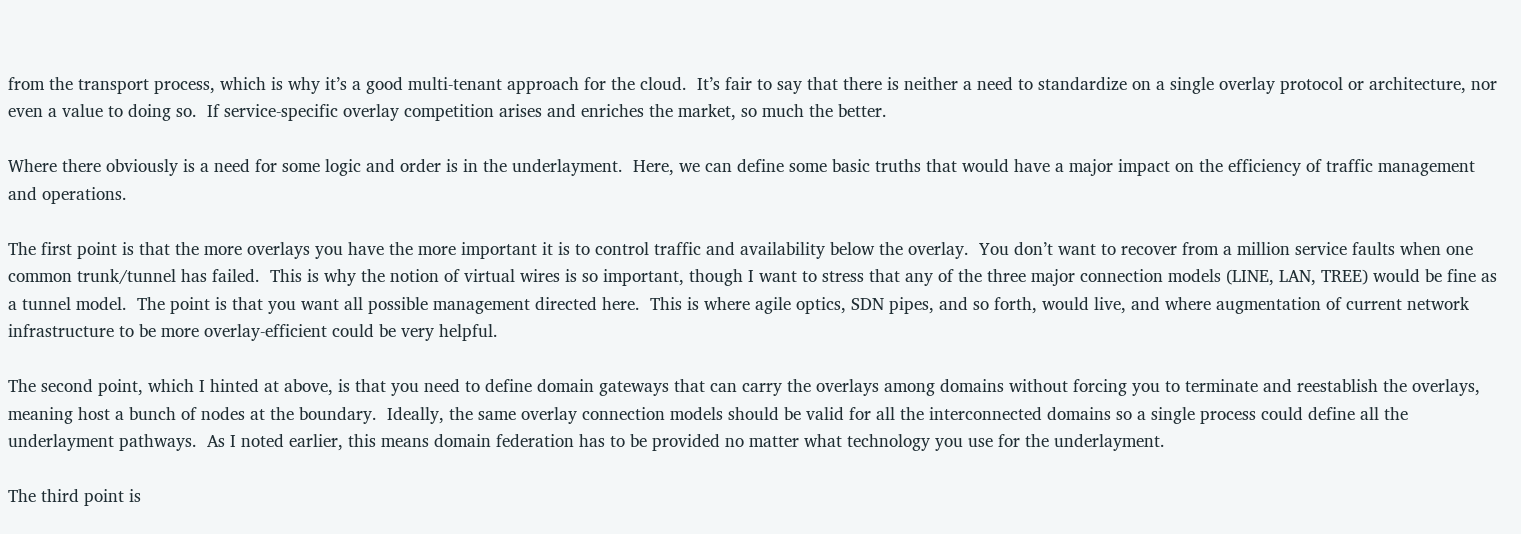from the transport process, which is why it’s a good multi-tenant approach for the cloud.  It’s fair to say that there is neither a need to standardize on a single overlay protocol or architecture, nor even a value to doing so.  If service-specific overlay competition arises and enriches the market, so much the better.

Where there obviously is a need for some logic and order is in the underlayment.  Here, we can define some basic truths that would have a major impact on the efficiency of traffic management and operations.

The first point is that the more overlays you have the more important it is to control traffic and availability below the overlay.  You don’t want to recover from a million service faults when one common trunk/tunnel has failed.  This is why the notion of virtual wires is so important, though I want to stress that any of the three major connection models (LINE, LAN, TREE) would be fine as a tunnel model.  The point is that you want all possible management directed here.  This is where agile optics, SDN pipes, and so forth, would live, and where augmentation of current network infrastructure to be more overlay-efficient could be very helpful.

The second point, which I hinted at above, is that you need to define domain gateways that can carry the overlays among domains without forcing you to terminate and reestablish the overlays, meaning host a bunch of nodes at the boundary.  Ideally, the same overlay connection models should be valid for all the interconnected domains so a single process could define all the underlayment pathways.  As I noted earlier, this means domain federation has to be provided no matter what technology you use for the underlayment.

The third point is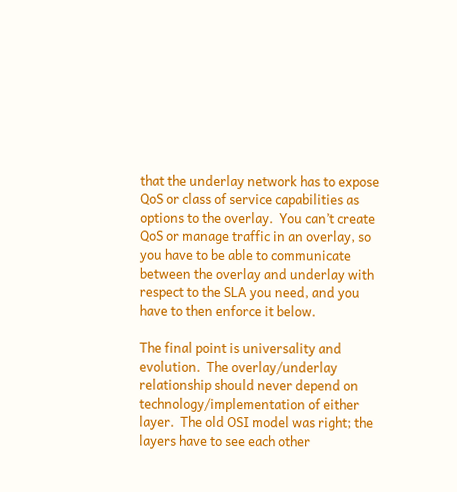that the underlay network has to expose QoS or class of service capabilities as options to the overlay.  You can’t create QoS or manage traffic in an overlay, so you have to be able to communicate between the overlay and underlay with respect to the SLA you need, and you have to then enforce it below.

The final point is universality and evolution.  The overlay/underlay relationship should never depend on technology/implementation of either layer.  The old OSI model was right; the layers have to see each other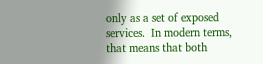only as a set of exposed services.  In modern terms, that means that both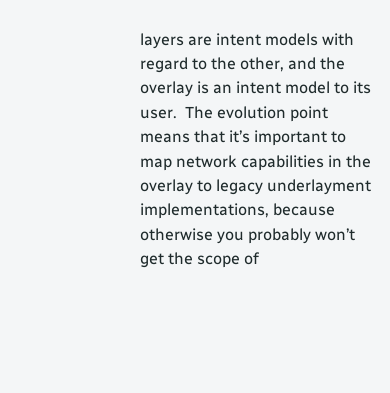layers are intent models with regard to the other, and the overlay is an intent model to its user.  The evolution point means that it’s important to map network capabilities in the overlay to legacy underlayment implementations, because otherwise you probably won’t get the scope of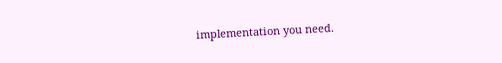implementation you need.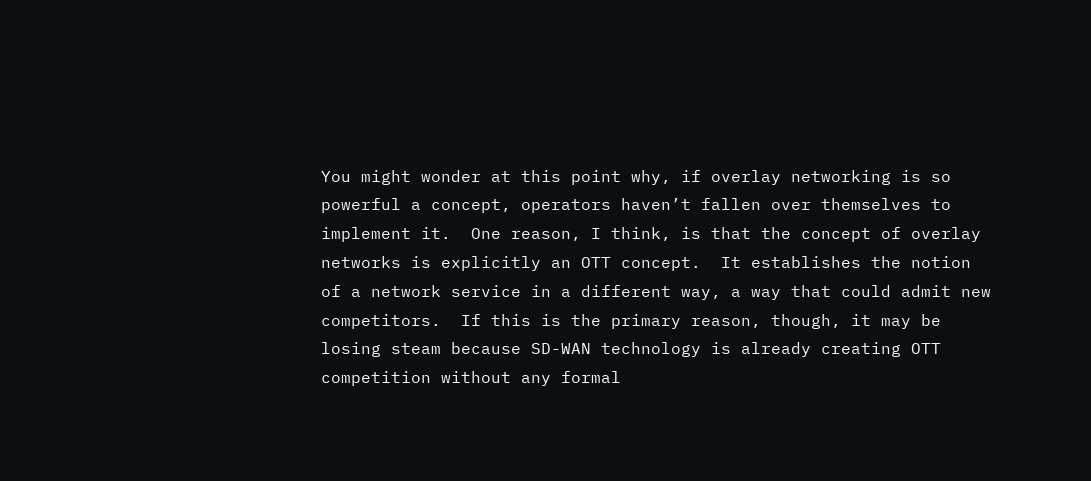You might wonder at this point why, if overlay networking is so powerful a concept, operators haven’t fallen over themselves to implement it.  One reason, I think, is that the concept of overlay networks is explicitly an OTT concept.  It establishes the notion of a network service in a different way, a way that could admit new competitors.  If this is the primary reason, though, it may be losing steam because SD-WAN technology is already creating OTT competition without any formal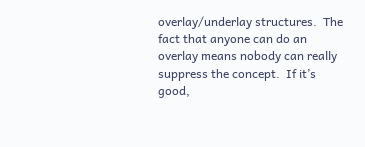overlay/underlay structures.  The fact that anyone can do an overlay means nobody can really suppress the concept.  If it’s good,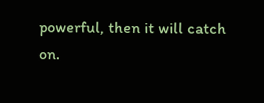powerful, then it will catch on.